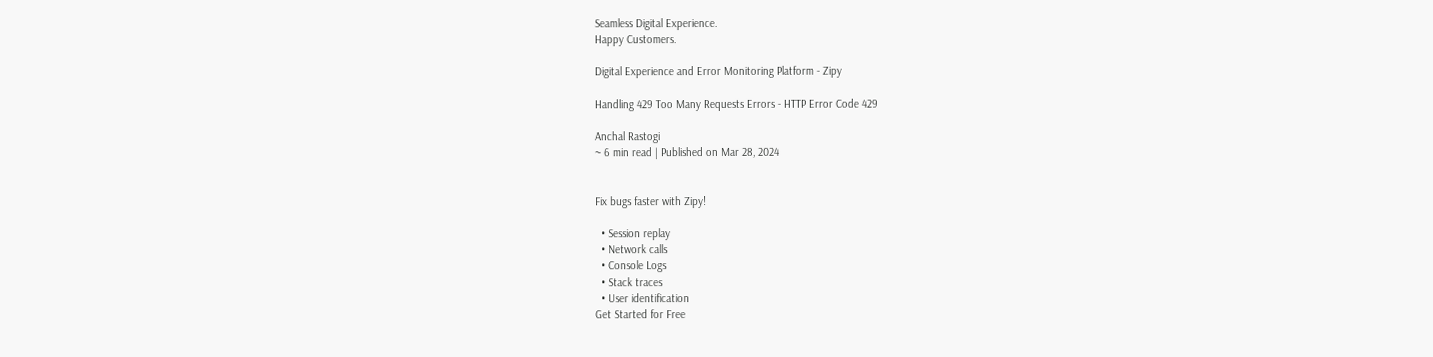Seamless Digital Experience.
Happy Customers.

Digital Experience and Error Monitoring Platform - Zipy

Handling 429 Too Many Requests Errors - HTTP Error Code 429

Anchal Rastogi
~ 6 min read | Published on Mar 28, 2024


Fix bugs faster with Zipy!

  • Session replay
  • Network calls
  • Console Logs
  • Stack traces
  • User identification
Get Started for Free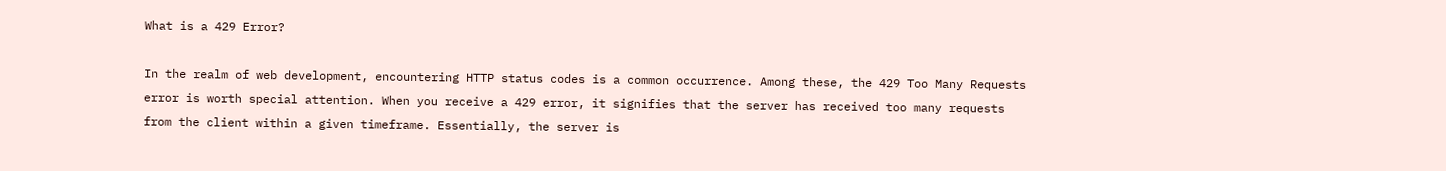What is a 429 Error?

In the realm of web development, encountering HTTP status codes is a common occurrence. Among these, the 429 Too Many Requests error is worth special attention. When you receive a 429 error, it signifies that the server has received too many requests from the client within a given timeframe. Essentially, the server is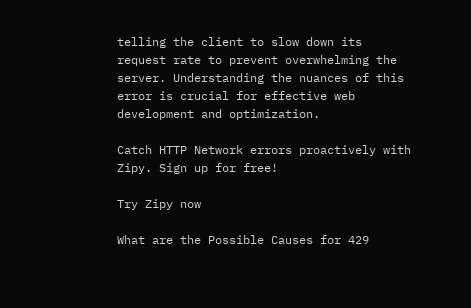telling the client to slow down its request rate to prevent overwhelming the server. Understanding the nuances of this error is crucial for effective web development and optimization.

Catch HTTP Network errors proactively with Zipy. Sign up for free!

Try Zipy now

What are the Possible Causes for 429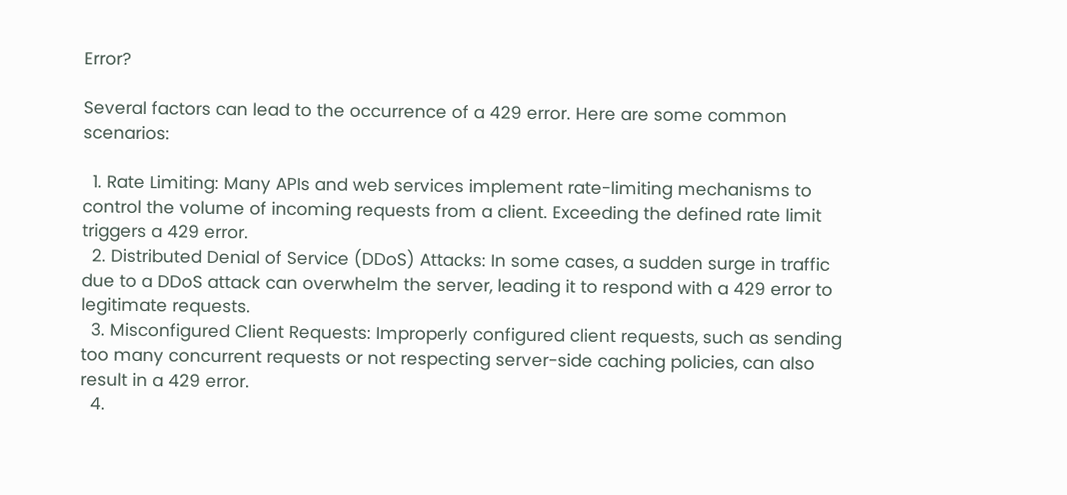Error?

Several factors can lead to the occurrence of a 429 error. Here are some common scenarios:

  1. Rate Limiting: Many APIs and web services implement rate-limiting mechanisms to control the volume of incoming requests from a client. Exceeding the defined rate limit triggers a 429 error.
  2. Distributed Denial of Service (DDoS) Attacks: In some cases, a sudden surge in traffic due to a DDoS attack can overwhelm the server, leading it to respond with a 429 error to legitimate requests.
  3. Misconfigured Client Requests: Improperly configured client requests, such as sending too many concurrent requests or not respecting server-side caching policies, can also result in a 429 error.
  4.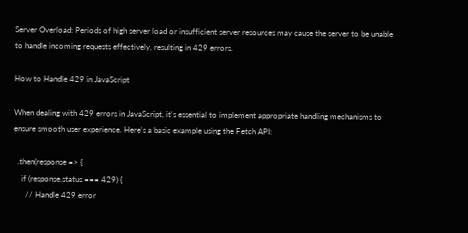Server Overload: Periods of high server load or insufficient server resources may cause the server to be unable to handle incoming requests effectively, resulting in 429 errors.

How to Handle 429 in JavaScript

When dealing with 429 errors in JavaScript, it's essential to implement appropriate handling mechanisms to ensure smooth user experience. Here's a basic example using the Fetch API:

  .then(response => {
    if (response.status === 429) {
      // Handle 429 error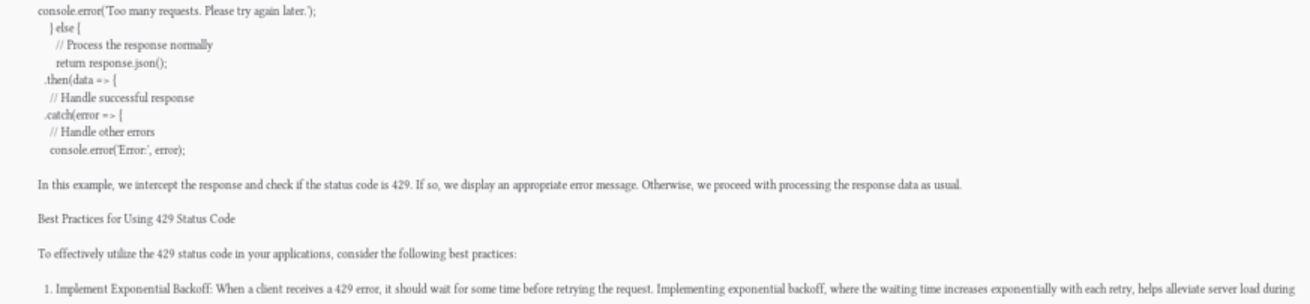console.error('Too many requests. Please try again later.');
    } else {
      // Process the response normally
      return response.json();
  .then(data => {
    // Handle successful response
  .catch(error => {
    // Handle other errors
    console.error('Error:', error);

In this example, we intercept the response and check if the status code is 429. If so, we display an appropriate error message. Otherwise, we proceed with processing the response data as usual.

Best Practices for Using 429 Status Code

To effectively utilize the 429 status code in your applications, consider the following best practices:

  1. Implement Exponential Backoff: When a client receives a 429 error, it should wait for some time before retrying the request. Implementing exponential backoff, where the waiting time increases exponentially with each retry, helps alleviate server load during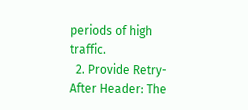periods of high traffic.
  2. Provide Retry-After Header: The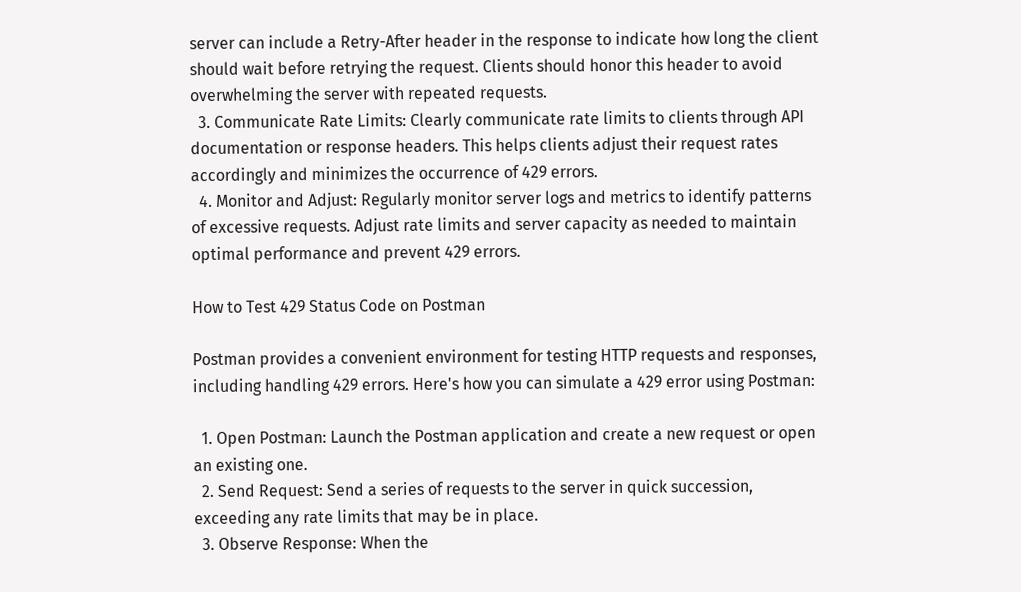server can include a Retry-After header in the response to indicate how long the client should wait before retrying the request. Clients should honor this header to avoid overwhelming the server with repeated requests.
  3. Communicate Rate Limits: Clearly communicate rate limits to clients through API documentation or response headers. This helps clients adjust their request rates accordingly and minimizes the occurrence of 429 errors.
  4. Monitor and Adjust: Regularly monitor server logs and metrics to identify patterns of excessive requests. Adjust rate limits and server capacity as needed to maintain optimal performance and prevent 429 errors.

How to Test 429 Status Code on Postman

Postman provides a convenient environment for testing HTTP requests and responses, including handling 429 errors. Here's how you can simulate a 429 error using Postman:

  1. Open Postman: Launch the Postman application and create a new request or open an existing one.
  2. Send Request: Send a series of requests to the server in quick succession, exceeding any rate limits that may be in place.
  3. Observe Response: When the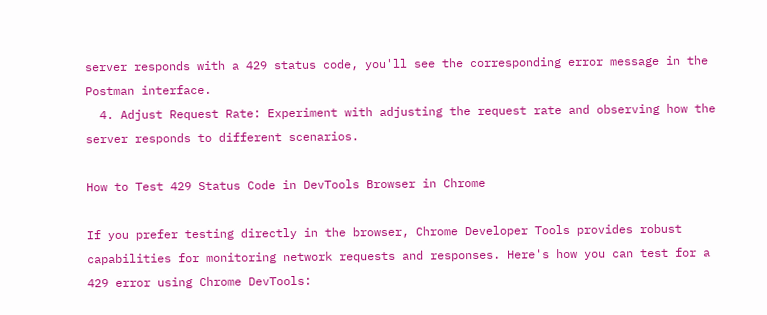server responds with a 429 status code, you'll see the corresponding error message in the Postman interface.
  4. Adjust Request Rate: Experiment with adjusting the request rate and observing how the server responds to different scenarios.

How to Test 429 Status Code in DevTools Browser in Chrome

If you prefer testing directly in the browser, Chrome Developer Tools provides robust capabilities for monitoring network requests and responses. Here's how you can test for a 429 error using Chrome DevTools: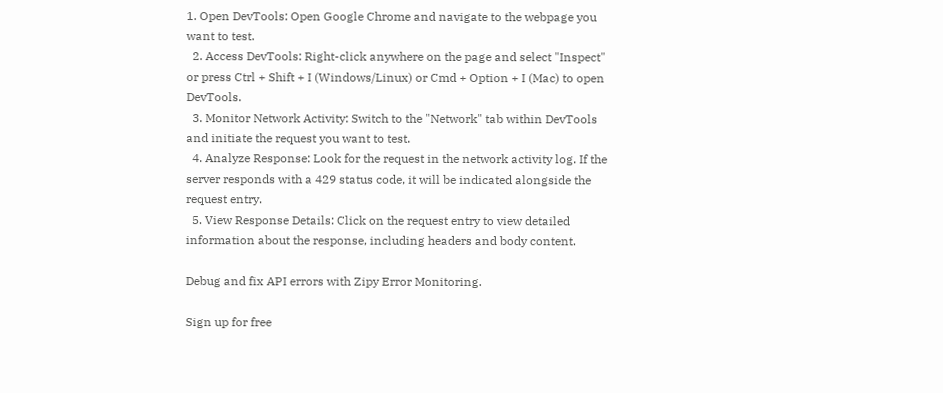1. Open DevTools: Open Google Chrome and navigate to the webpage you want to test.
  2. Access DevTools: Right-click anywhere on the page and select "Inspect" or press Ctrl + Shift + I (Windows/Linux) or Cmd + Option + I (Mac) to open DevTools.
  3. Monitor Network Activity: Switch to the "Network" tab within DevTools and initiate the request you want to test.
  4. Analyze Response: Look for the request in the network activity log. If the server responds with a 429 status code, it will be indicated alongside the request entry.
  5. View Response Details: Click on the request entry to view detailed information about the response, including headers and body content.

Debug and fix API errors with Zipy Error Monitoring.

Sign up for free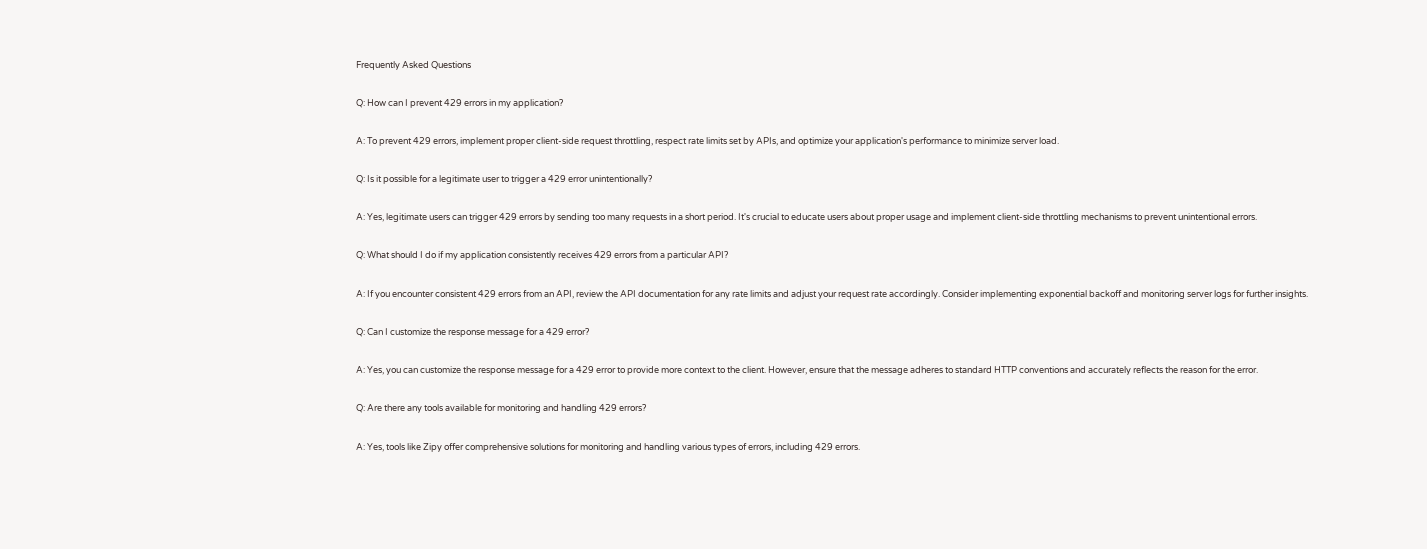Frequently Asked Questions

Q: How can I prevent 429 errors in my application?

A: To prevent 429 errors, implement proper client-side request throttling, respect rate limits set by APIs, and optimize your application's performance to minimize server load.

Q: Is it possible for a legitimate user to trigger a 429 error unintentionally?

A: Yes, legitimate users can trigger 429 errors by sending too many requests in a short period. It's crucial to educate users about proper usage and implement client-side throttling mechanisms to prevent unintentional errors.

Q: What should I do if my application consistently receives 429 errors from a particular API?

A: If you encounter consistent 429 errors from an API, review the API documentation for any rate limits and adjust your request rate accordingly. Consider implementing exponential backoff and monitoring server logs for further insights.

Q: Can I customize the response message for a 429 error?

A: Yes, you can customize the response message for a 429 error to provide more context to the client. However, ensure that the message adheres to standard HTTP conventions and accurately reflects the reason for the error.

Q: Are there any tools available for monitoring and handling 429 errors?

A: Yes, tools like Zipy offer comprehensive solutions for monitoring and handling various types of errors, including 429 errors.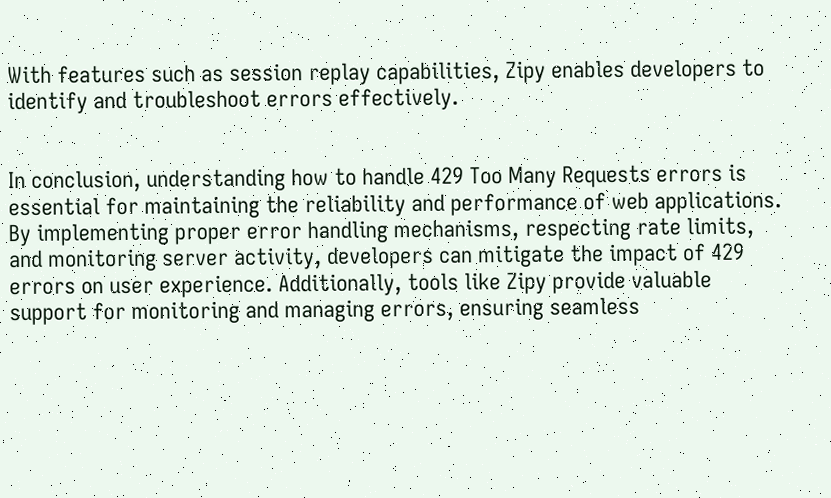With features such as session replay capabilities, Zipy enables developers to identify and troubleshoot errors effectively.


In conclusion, understanding how to handle 429 Too Many Requests errors is essential for maintaining the reliability and performance of web applications. By implementing proper error handling mechanisms, respecting rate limits, and monitoring server activity, developers can mitigate the impact of 429 errors on user experience. Additionally, tools like Zipy provide valuable support for monitoring and managing errors, ensuring seamless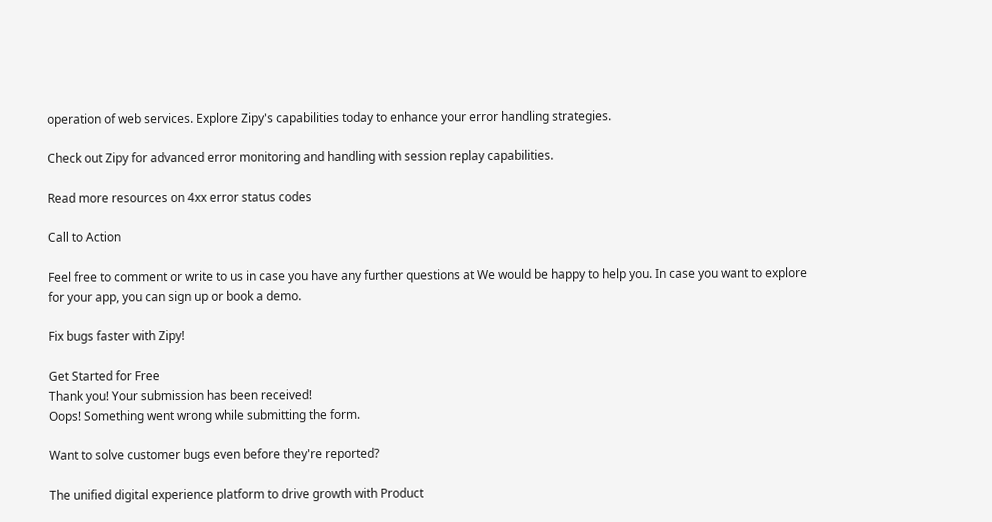operation of web services. Explore Zipy's capabilities today to enhance your error handling strategies.

Check out Zipy for advanced error monitoring and handling with session replay capabilities.

Read more resources on 4xx error status codes

Call to Action

Feel free to comment or write to us in case you have any further questions at We would be happy to help you. In case you want to explore for your app, you can sign up or book a demo.

Fix bugs faster with Zipy!

Get Started for Free
Thank you! Your submission has been received!
Oops! Something went wrong while submitting the form.

Want to solve customer bugs even before they're reported?

The unified digital experience platform to drive growth with Product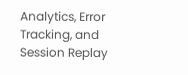Analytics, Error Tracking, and Session Replay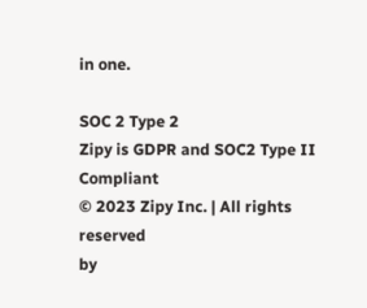in one.

SOC 2 Type 2
Zipy is GDPR and SOC2 Type II Compliant
© 2023 Zipy Inc. | All rights reserved
by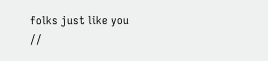folks just like you
//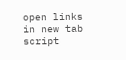open links in new tab script